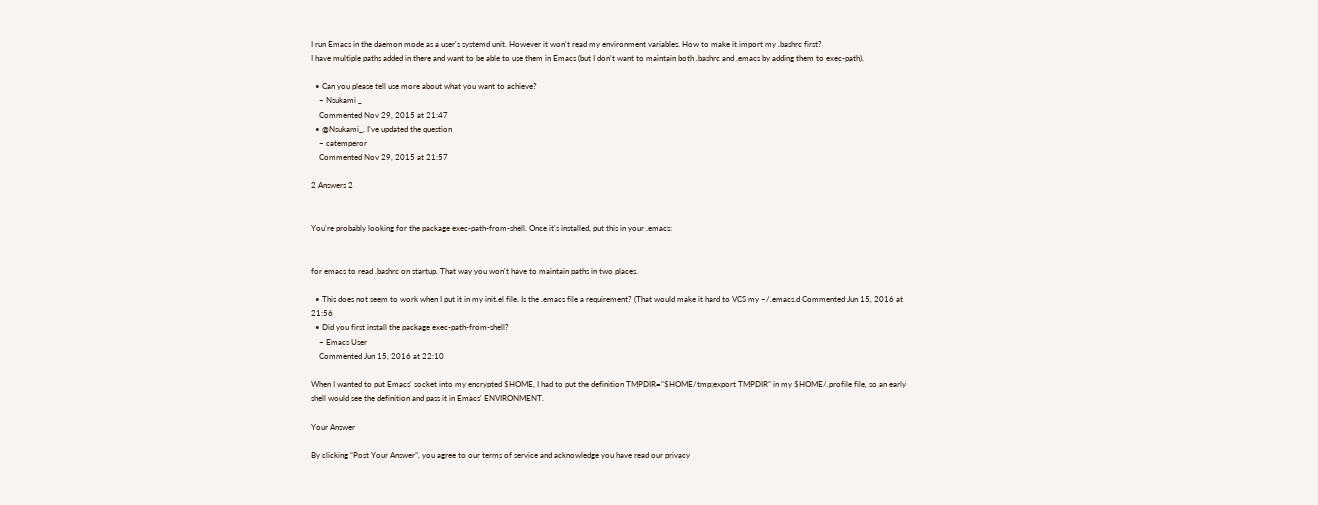I run Emacs in the daemon mode as a user's systemd unit. However it won't read my environment variables. How to make it import my .bashrc first?
I have multiple paths added in there and want to be able to use them in Emacs (but I don't want to maintain both .bashrc and .emacs by adding them to exec-path).

  • Can you please tell use more about what you want to achieve?
    – Nsukami _
    Commented Nov 29, 2015 at 21:47
  • @Nsukami_, I've updated the question
    – catemperor
    Commented Nov 29, 2015 at 21:57

2 Answers 2


You're probably looking for the package exec-path-from-shell. Once it's installed, put this in your .emacs:


for emacs to read .bashrc on startup. That way you won't have to maintain paths in two places.

  • This does not seem to work when I put it in my init.el file. Is the .emacs file a requirement? (That would make it hard to VCS my ~/.emacs.d Commented Jun 15, 2016 at 21:56
  • Did you first install the package exec-path-from-shell?
    – Emacs User
    Commented Jun 15, 2016 at 22:10

When I wanted to put Emacs' socket into my encrypted $HOME, I had to put the definition TMPDIR="$HOME/tmp;export TMPDIR" in my $HOME/.profile file, so an early shell would see the definition and pass it in Emacs' ENVIRONMENT.

Your Answer

By clicking “Post Your Answer”, you agree to our terms of service and acknowledge you have read our privacy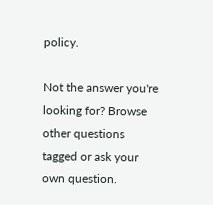policy.

Not the answer you're looking for? Browse other questions tagged or ask your own question.